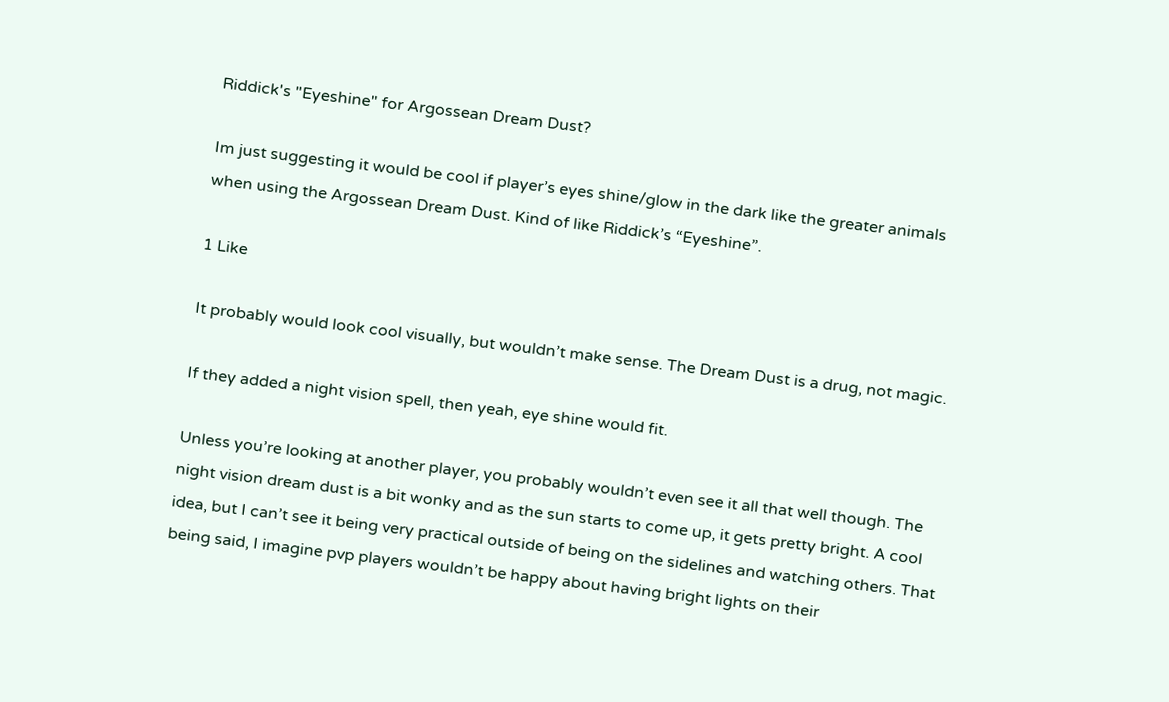Riddick's "Eyeshine" for Argossean Dream Dust?

Im just suggesting it would be cool if player’s eyes shine/glow in the dark like the greater animals when using the Argossean Dream Dust. Kind of like Riddick’s “Eyeshine”.

1 Like

It probably would look cool visually, but wouldn’t make sense. The Dream Dust is a drug, not magic.

If they added a night vision spell, then yeah, eye shine would fit.

Unless you’re looking at another player, you probably wouldn’t even see it all that well though. The night vision dream dust is a bit wonky and as the sun starts to come up, it gets pretty bright. A cool idea, but I can’t see it being very practical outside of being on the sidelines and watching others. That being said, I imagine pvp players wouldn’t be happy about having bright lights on their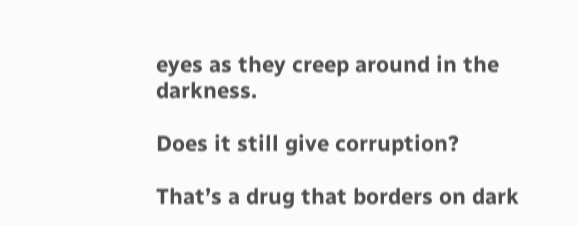eyes as they creep around in the darkness.

Does it still give corruption?

That’s a drug that borders on dark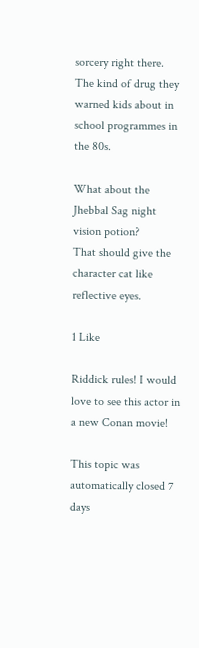sorcery right there. The kind of drug they warned kids about in school programmes in the 80s.

What about the Jhebbal Sag night vision potion?
That should give the character cat like reflective eyes.

1 Like

Riddick rules! I would love to see this actor in a new Conan movie!

This topic was automatically closed 7 days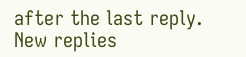after the last reply. New replies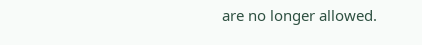are no longer allowed.